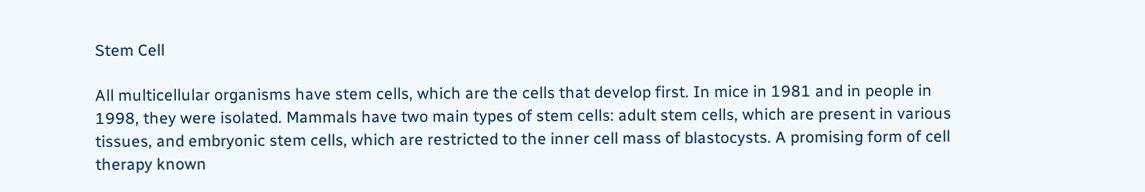Stem Cell

All multicellular organisms have stem cells, which are the cells that develop first. In mice in 1981 and in people in 1998, they were isolated. Mammals have two main types of stem cells: adult stem cells, which are present in various tissues, and embryonic stem cells, which are restricted to the inner cell mass of blastocysts. A promising form of cell therapy known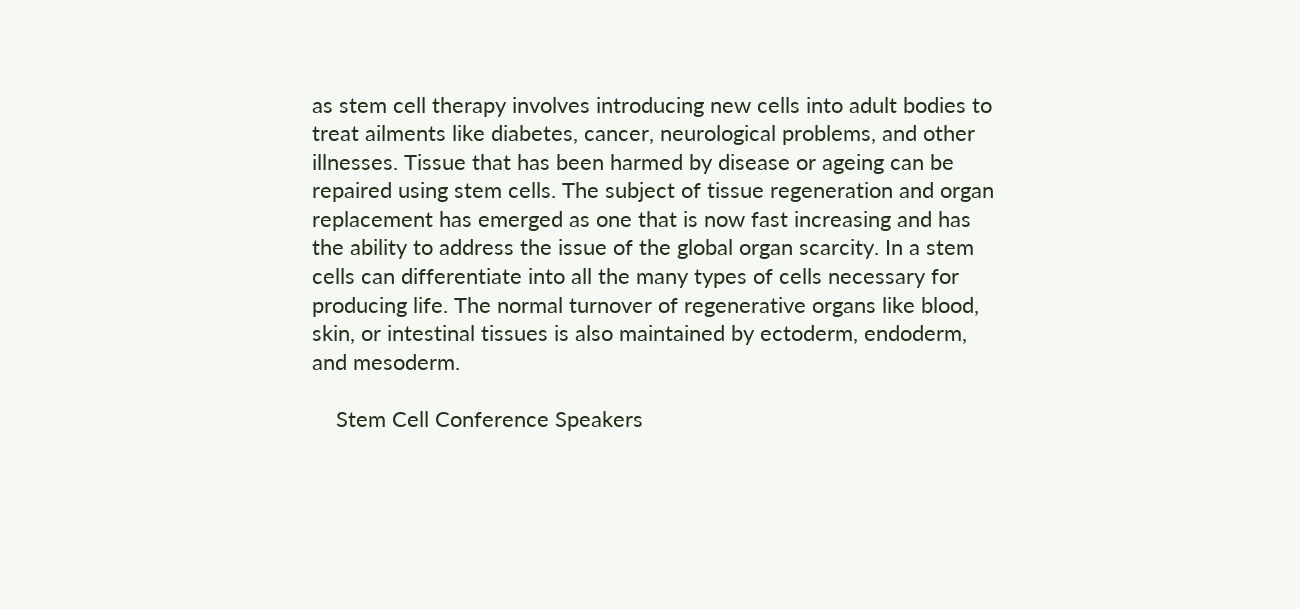as stem cell therapy involves introducing new cells into adult bodies to treat ailments like diabetes, cancer, neurological problems, and other illnesses. Tissue that has been harmed by disease or ageing can be repaired using stem cells. The subject of tissue regeneration and organ replacement has emerged as one that is now fast increasing and has the ability to address the issue of the global organ scarcity. In a stem cells can differentiate into all the many types of cells necessary for producing life. The normal turnover of regenerative organs like blood, skin, or intestinal tissues is also maintained by ectoderm, endoderm, and mesoderm.

    Stem Cell Conference Speakers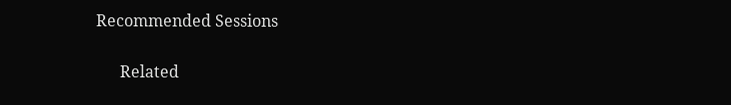Recommended Sessions

      Related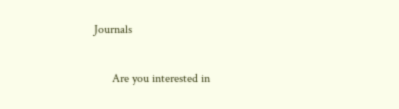Journals

      Are you interested in